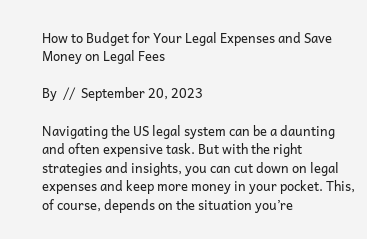How to Budget for Your Legal Expenses and Save Money on Legal Fees

By  //  September 20, 2023

Navigating the US legal system can be a daunting and often expensive task. But with the right strategies and insights, you can cut down on legal expenses and keep more money in your pocket. This, of course, depends on the situation you’re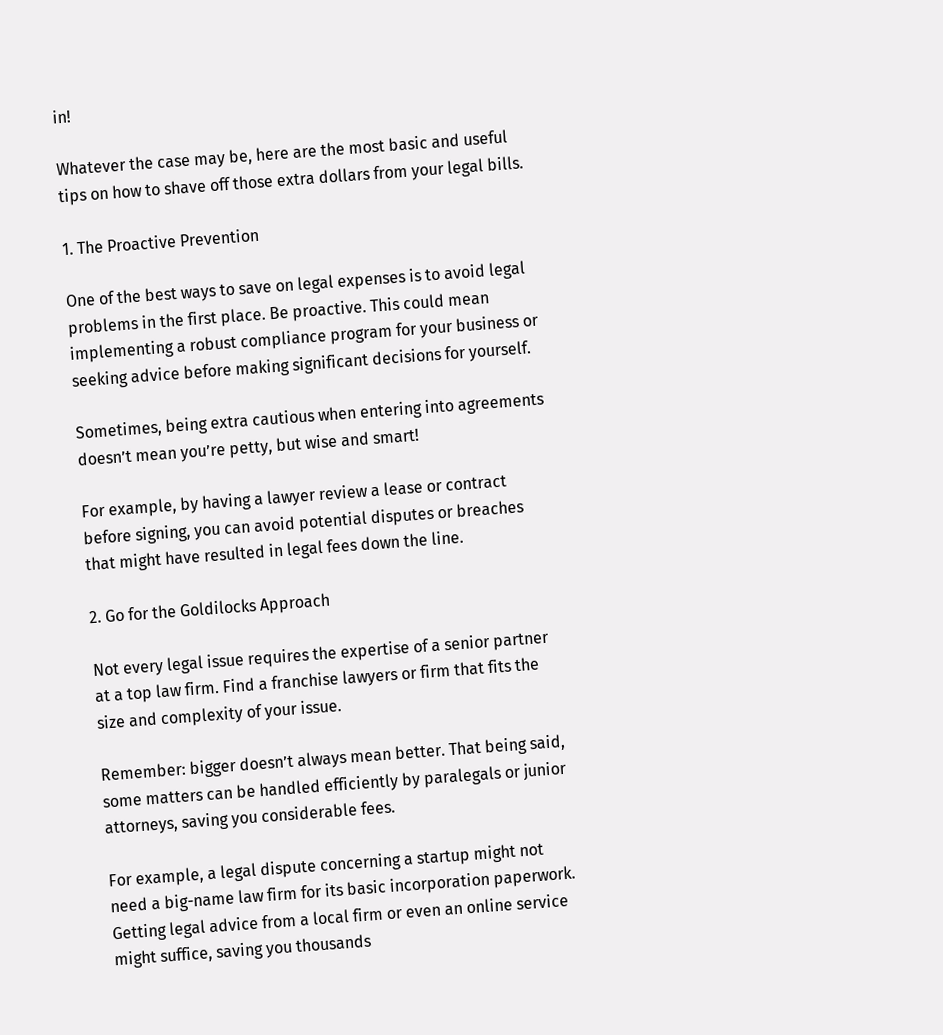in!

Whatever the case may be, here are the most basic and useful tips on how to shave off those extra dollars from your legal bills.

1. The Proactive Prevention

One of the best ways to save on legal expenses is to avoid legal problems in the first place. Be proactive. This could mean implementing a robust compliance program for your business or seeking advice before making significant decisions for yourself.

Sometimes, being extra cautious when entering into agreements doesn’t mean you’re petty, but wise and smart!

For example, by having a lawyer review a lease or contract before signing, you can avoid potential disputes or breaches that might have resulted in legal fees down the line.

2. Go for the Goldilocks Approach

Not every legal issue requires the expertise of a senior partner at a top law firm. Find a franchise lawyers or firm that fits the size and complexity of your issue.

Remember: bigger doesn’t always mean better. That being said, some matters can be handled efficiently by paralegals or junior attorneys, saving you considerable fees.

For example, a legal dispute concerning a startup might not need a big-name law firm for its basic incorporation paperwork. Getting legal advice from a local firm or even an online service might suffice, saving you thousands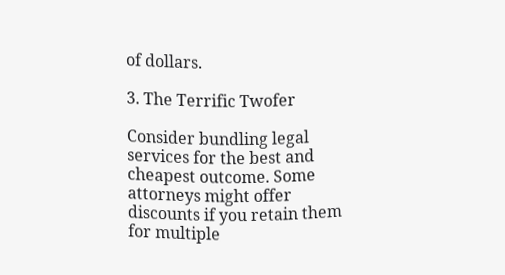of dollars.

3. The Terrific Twofer

Consider bundling legal services for the best and cheapest outcome. Some attorneys might offer discounts if you retain them for multiple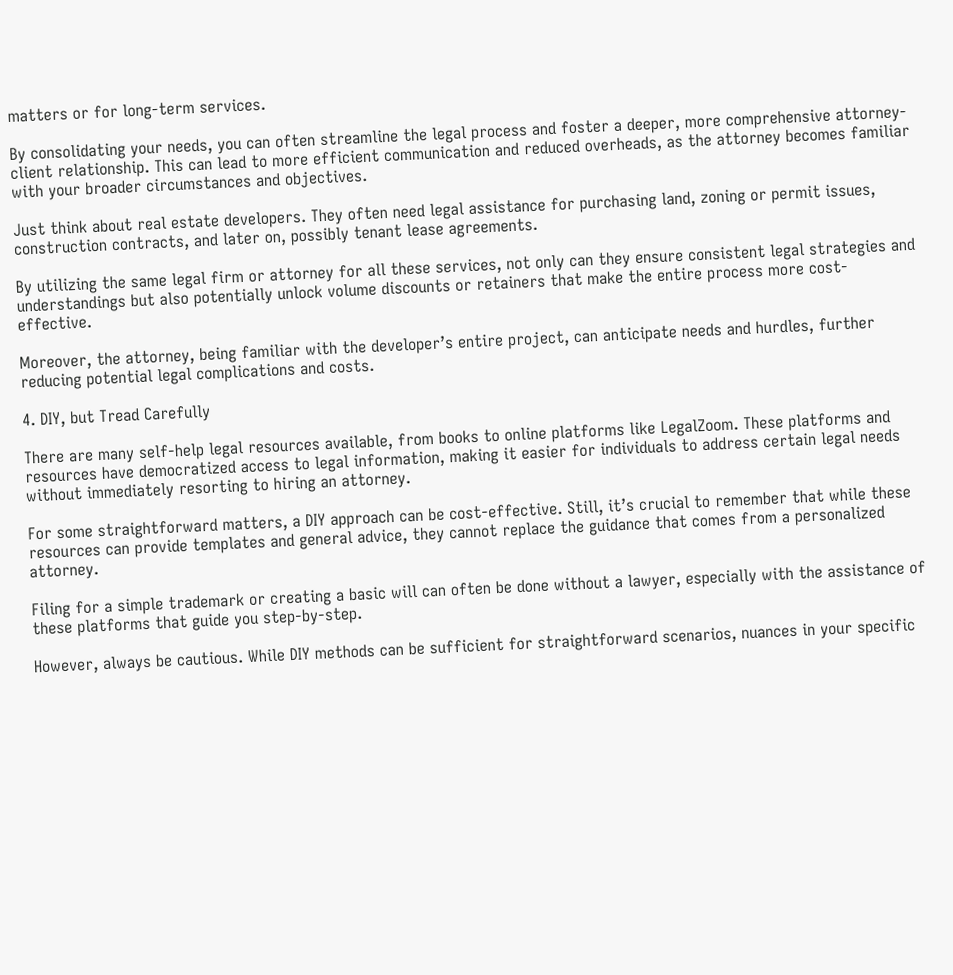matters or for long-term services.

By consolidating your needs, you can often streamline the legal process and foster a deeper, more comprehensive attorney-client relationship. This can lead to more efficient communication and reduced overheads, as the attorney becomes familiar with your broader circumstances and objectives.

Just think about real estate developers. They often need legal assistance for purchasing land, zoning or permit issues, construction contracts, and later on, possibly tenant lease agreements.

By utilizing the same legal firm or attorney for all these services, not only can they ensure consistent legal strategies and understandings but also potentially unlock volume discounts or retainers that make the entire process more cost-effective.

Moreover, the attorney, being familiar with the developer’s entire project, can anticipate needs and hurdles, further reducing potential legal complications and costs.

4. DIY, but Tread Carefully

There are many self-help legal resources available, from books to online platforms like LegalZoom. These platforms and resources have democratized access to legal information, making it easier for individuals to address certain legal needs without immediately resorting to hiring an attorney.

For some straightforward matters, a DIY approach can be cost-effective. Still, it’s crucial to remember that while these resources can provide templates and general advice, they cannot replace the guidance that comes from a personalized attorney.

Filing for a simple trademark or creating a basic will can often be done without a lawyer, especially with the assistance of these platforms that guide you step-by-step.

However, always be cautious. While DIY methods can be sufficient for straightforward scenarios, nuances in your specific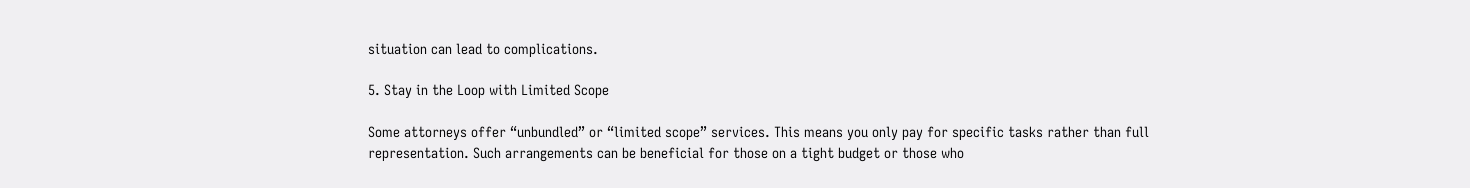situation can lead to complications.

5. Stay in the Loop with Limited Scope

Some attorneys offer “unbundled” or “limited scope” services. This means you only pay for specific tasks rather than full representation. Such arrangements can be beneficial for those on a tight budget or those who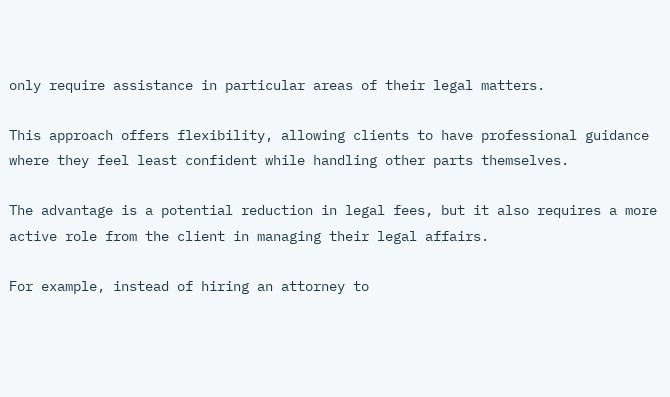only require assistance in particular areas of their legal matters.

This approach offers flexibility, allowing clients to have professional guidance where they feel least confident while handling other parts themselves.

The advantage is a potential reduction in legal fees, but it also requires a more active role from the client in managing their legal affairs.

For example, instead of hiring an attorney to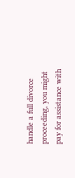handle a full divorce proceeding, you might pay for assistance with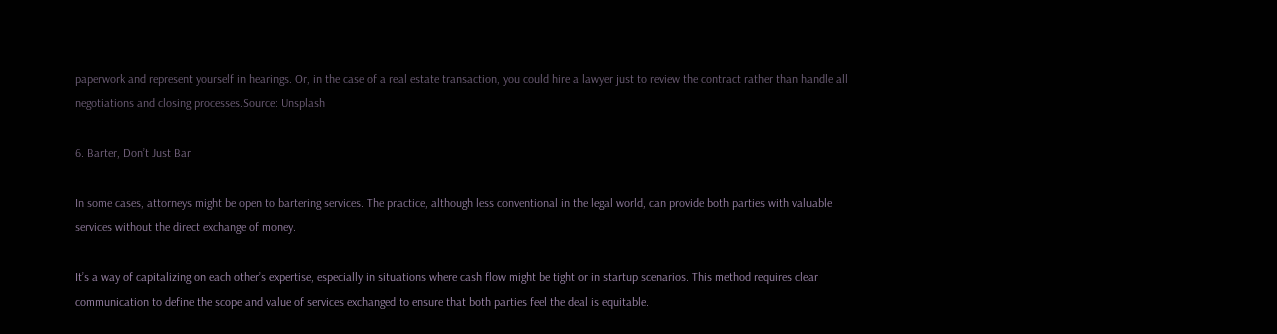paperwork and represent yourself in hearings. Or, in the case of a real estate transaction, you could hire a lawyer just to review the contract rather than handle all negotiations and closing processes.Source: Unsplash

6. Barter, Don’t Just Bar

In some cases, attorneys might be open to bartering services. The practice, although less conventional in the legal world, can provide both parties with valuable services without the direct exchange of money.

It’s a way of capitalizing on each other’s expertise, especially in situations where cash flow might be tight or in startup scenarios. This method requires clear communication to define the scope and value of services exchanged to ensure that both parties feel the deal is equitable.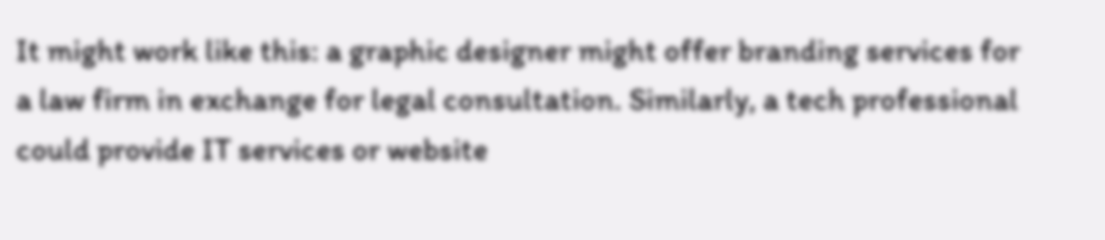It might work like this: a graphic designer might offer branding services for a law firm in exchange for legal consultation. Similarly, a tech professional could provide IT services or website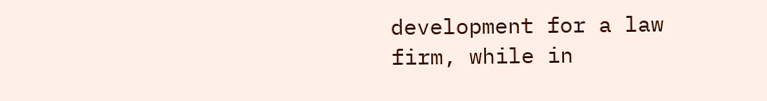development for a law firm, while in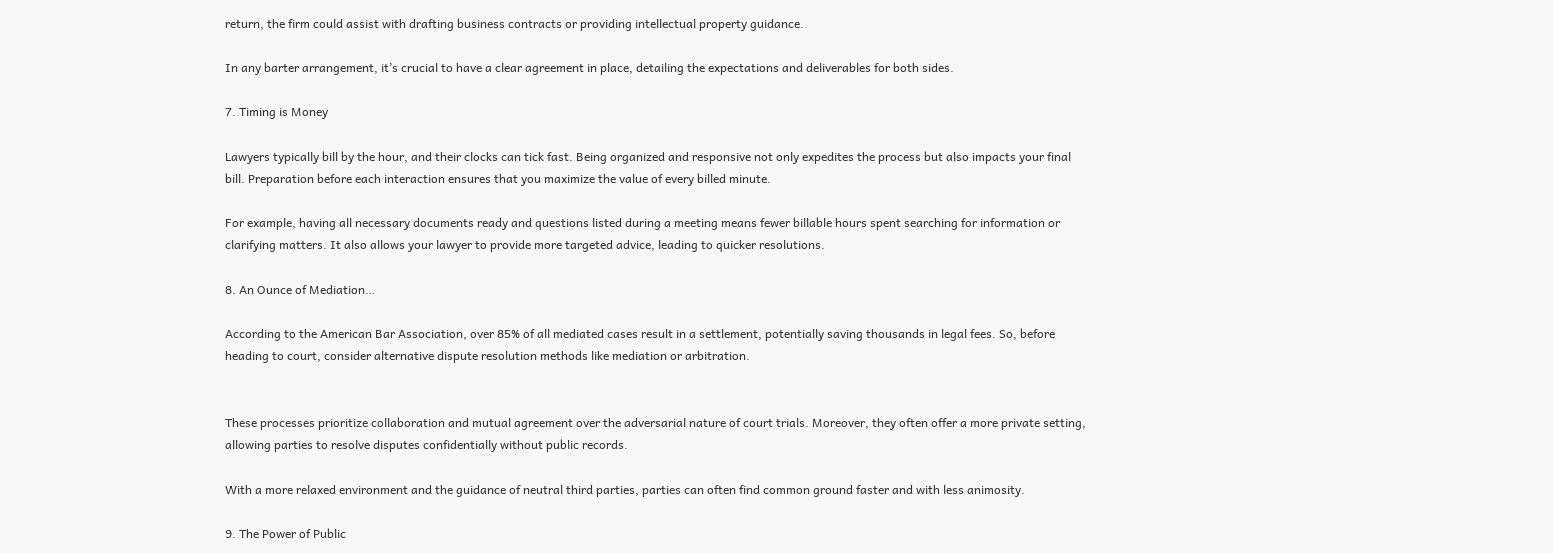return, the firm could assist with drafting business contracts or providing intellectual property guidance.

In any barter arrangement, it’s crucial to have a clear agreement in place, detailing the expectations and deliverables for both sides.

7. Timing is Money

Lawyers typically bill by the hour, and their clocks can tick fast. Being organized and responsive not only expedites the process but also impacts your final bill. Preparation before each interaction ensures that you maximize the value of every billed minute.

For example, having all necessary documents ready and questions listed during a meeting means fewer billable hours spent searching for information or clarifying matters. It also allows your lawyer to provide more targeted advice, leading to quicker resolutions.

8. An Ounce of Mediation…

According to the American Bar Association, over 85% of all mediated cases result in a settlement, potentially saving thousands in legal fees. So, before heading to court, consider alternative dispute resolution methods like mediation or arbitration.


These processes prioritize collaboration and mutual agreement over the adversarial nature of court trials. Moreover, they often offer a more private setting, allowing parties to resolve disputes confidentially without public records.

With a more relaxed environment and the guidance of neutral third parties, parties can often find common ground faster and with less animosity.

9. The Power of Public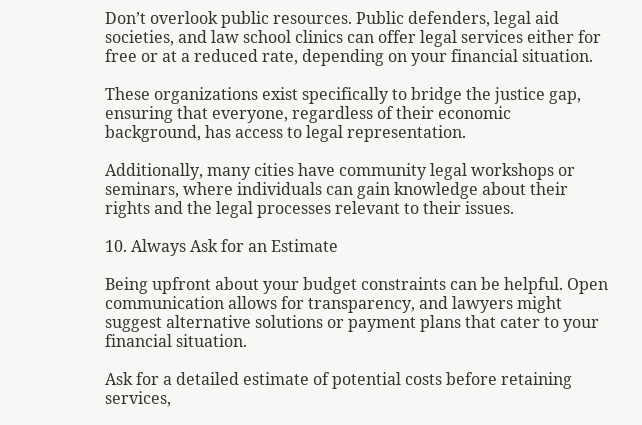Don’t overlook public resources. Public defenders, legal aid societies, and law school clinics can offer legal services either for free or at a reduced rate, depending on your financial situation.

These organizations exist specifically to bridge the justice gap, ensuring that everyone, regardless of their economic background, has access to legal representation.

Additionally, many cities have community legal workshops or seminars, where individuals can gain knowledge about their rights and the legal processes relevant to their issues.

10. Always Ask for an Estimate

Being upfront about your budget constraints can be helpful. Open communication allows for transparency, and lawyers might suggest alternative solutions or payment plans that cater to your financial situation.

Ask for a detailed estimate of potential costs before retaining services,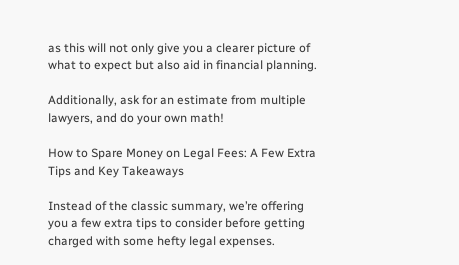as this will not only give you a clearer picture of what to expect but also aid in financial planning.

Additionally, ask for an estimate from multiple lawyers, and do your own math!

How to Spare Money on Legal Fees: A Few Extra Tips and Key Takeaways

Instead of the classic summary, we’re offering you a few extra tips to consider before getting charged with some hefty legal expenses.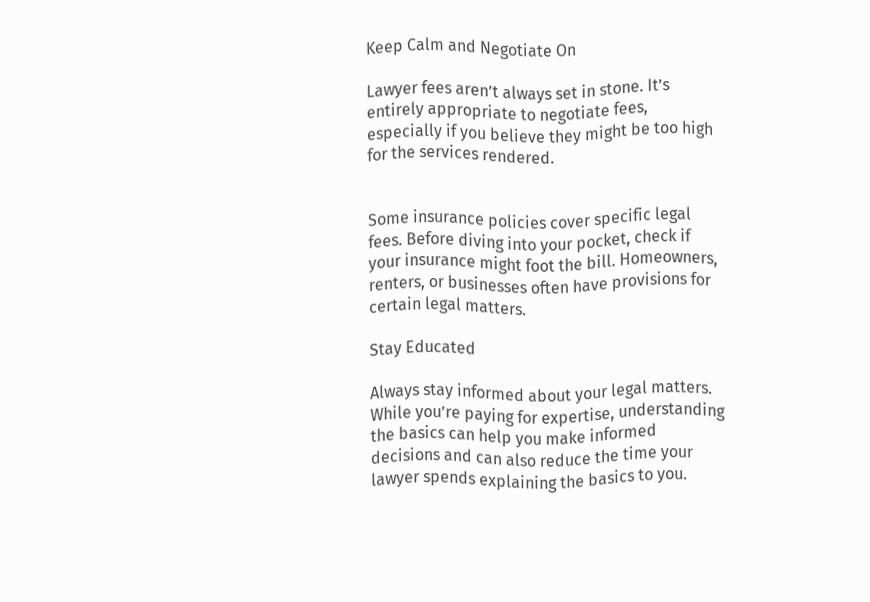Keep Calm and Negotiate On

Lawyer fees aren’t always set in stone. It’s entirely appropriate to negotiate fees, especially if you believe they might be too high for the services rendered.


Some insurance policies cover specific legal fees. Before diving into your pocket, check if your insurance might foot the bill. Homeowners, renters, or businesses often have provisions for certain legal matters.

Stay Educated

Always stay informed about your legal matters. While you’re paying for expertise, understanding the basics can help you make informed decisions and can also reduce the time your lawyer spends explaining the basics to you.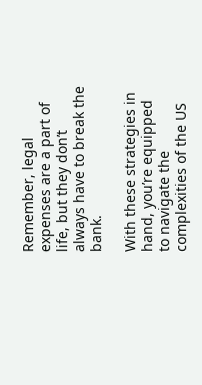Remember, legal expenses are a part of life, but they don’t always have to break the bank.

With these strategies in hand, you’re equipped to navigate the complexities of the US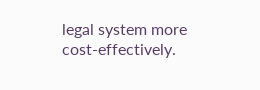legal system more cost-effectively.